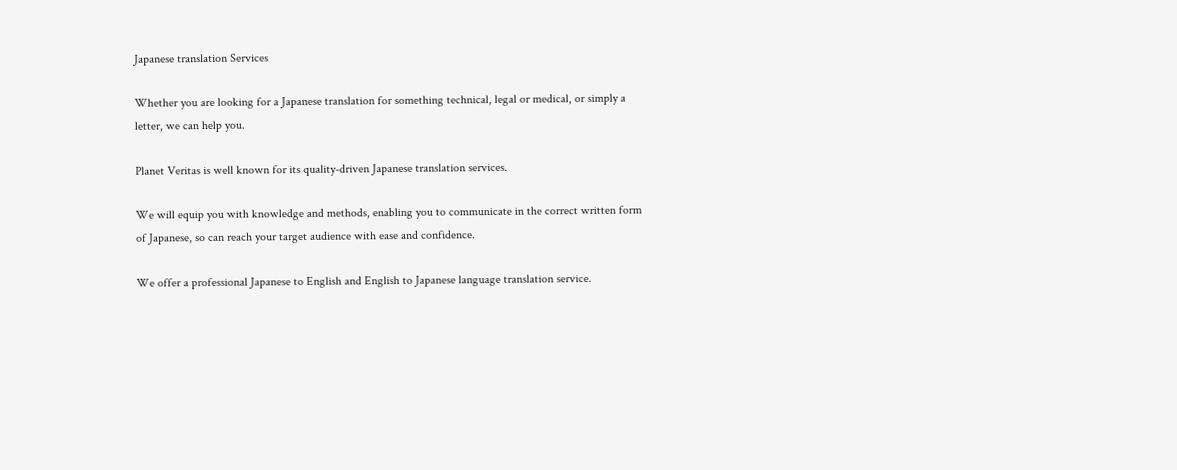Japanese translation Services

Whether you are looking for a Japanese translation for something technical, legal or medical, or simply a letter, we can help you.

Planet Veritas is well known for its quality-driven Japanese translation services.

We will equip you with knowledge and methods, enabling you to communicate in the correct written form of Japanese, so can reach your target audience with ease and confidence.

We offer a professional Japanese to English and English to Japanese language translation service.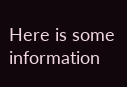Here is some information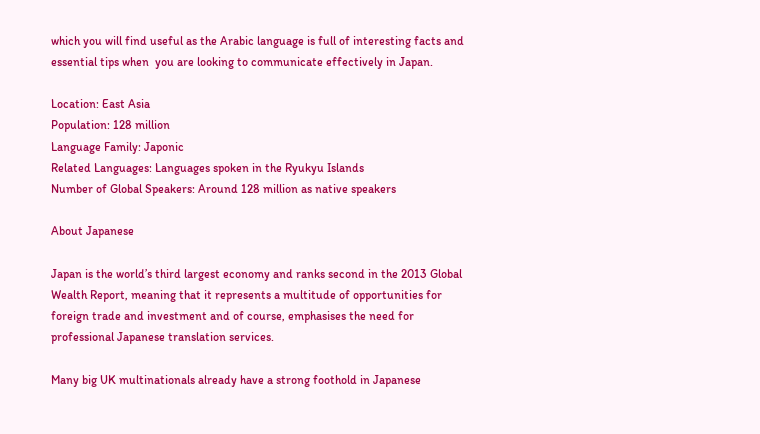which you will find useful as the Arabic language is full of interesting facts and essential tips when  you are looking to communicate effectively in Japan.

Location: East Asia
Population: 128 million
Language Family: Japonic
Related Languages: Languages spoken in the Ryukyu Islands
Number of Global Speakers: Around 128 million as native speakers

About Japanese

Japan is the world’s third largest economy and ranks second in the 2013 Global Wealth Report, meaning that it represents a multitude of opportunities for foreign trade and investment and of course, emphasises the need for professional Japanese translation services.

Many big UK multinationals already have a strong foothold in Japanese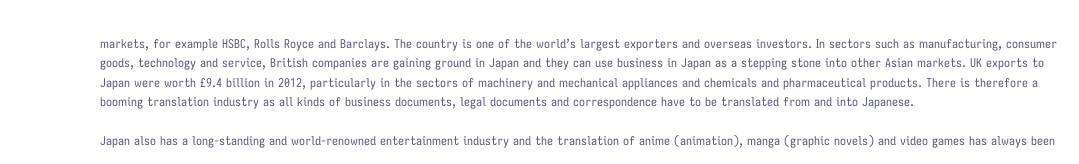markets, for example HSBC, Rolls Royce and Barclays. The country is one of the world’s largest exporters and overseas investors. In sectors such as manufacturing, consumer goods, technology and service, British companies are gaining ground in Japan and they can use business in Japan as a stepping stone into other Asian markets. UK exports to Japan were worth £9.4 billion in 2012, particularly in the sectors of machinery and mechanical appliances and chemicals and pharmaceutical products. There is therefore a booming translation industry as all kinds of business documents, legal documents and correspondence have to be translated from and into Japanese.

Japan also has a long-standing and world-renowned entertainment industry and the translation of anime (animation), manga (graphic novels) and video games has always been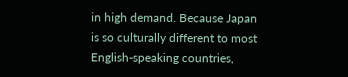in high demand. Because Japan is so culturally different to most English-speaking countries,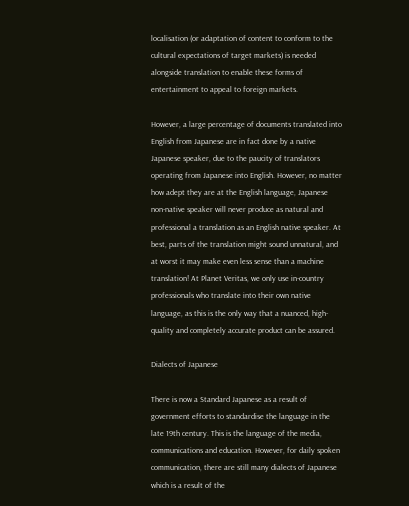localisation (or adaptation of content to conform to the cultural expectations of target markets) is needed alongside translation to enable these forms of entertainment to appeal to foreign markets.

However, a large percentage of documents translated into English from Japanese are in fact done by a native Japanese speaker, due to the paucity of translators operating from Japanese into English. However, no matter how adept they are at the English language, Japanese non-native speaker will never produce as natural and professional a translation as an English native speaker. At best, parts of the translation might sound unnatural, and at worst it may make even less sense than a machine translation! At Planet Veritas, we only use in-country professionals who translate into their own native language, as this is the only way that a nuanced, high-quality and completely accurate product can be assured.

Dialects of Japanese

There is now a Standard Japanese as a result of government efforts to standardise the language in the late 19th century. This is the language of the media, communications and education. However, for daily spoken communication, there are still many dialects of Japanese which is a result of the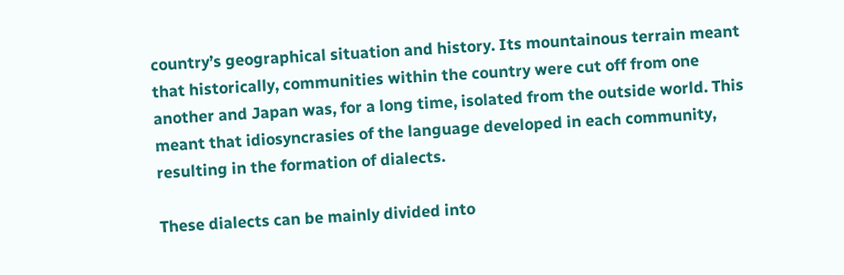country’s geographical situation and history. Its mountainous terrain meant that historically, communities within the country were cut off from one another and Japan was, for a long time, isolated from the outside world. This meant that idiosyncrasies of the language developed in each community, resulting in the formation of dialects.

These dialects can be mainly divided into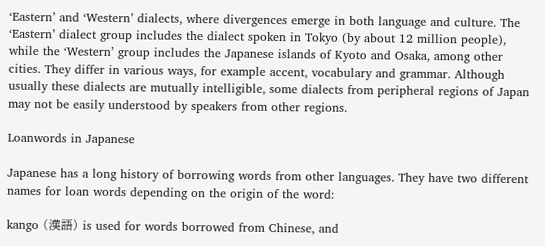‘Eastern’ and ‘Western’ dialects, where divergences emerge in both language and culture. The ‘Eastern’ dialect group includes the dialect spoken in Tokyo (by about 12 million people), while the ‘Western’ group includes the Japanese islands of Kyoto and Osaka, among other cities. They differ in various ways, for example accent, vocabulary and grammar. Although usually these dialects are mutually intelligible, some dialects from peripheral regions of Japan may not be easily understood by speakers from other regions.

Loanwords in Japanese

Japanese has a long history of borrowing words from other languages. They have two different names for loan words depending on the origin of the word:

kango (漢語) is used for words borrowed from Chinese, and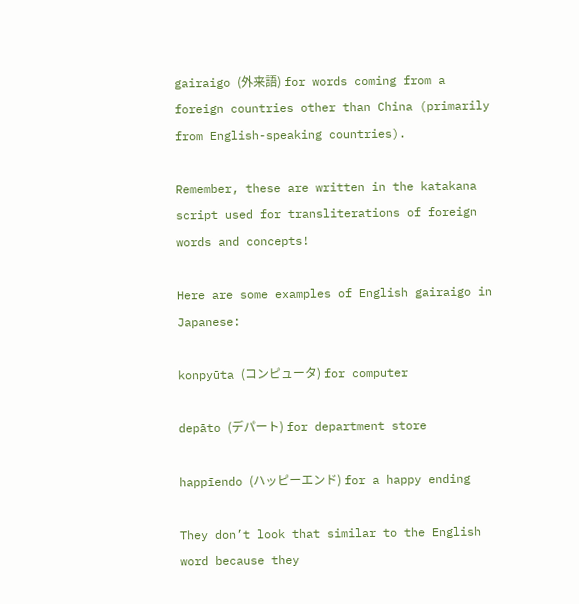gairaigo (外来語) for words coming from a foreign countries other than China (primarily from English-speaking countries).

Remember, these are written in the katakana script used for transliterations of foreign words and concepts!

Here are some examples of English gairaigo in Japanese:

konpyūta (コンピュータ) for computer

depāto (デパート) for department store

happīendo (ハッピーエンド) for a happy ending

They don’t look that similar to the English word because they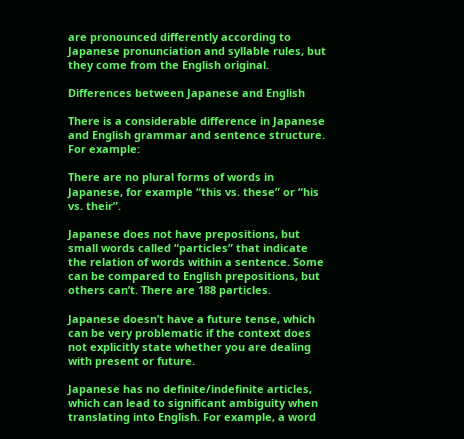are pronounced differently according to Japanese pronunciation and syllable rules, but they come from the English original.

Differences between Japanese and English

There is a considerable difference in Japanese and English grammar and sentence structure. For example:

There are no plural forms of words in Japanese, for example “this vs. these” or “his vs. their”.

Japanese does not have prepositions, but small words called “particles” that indicate the relation of words within a sentence. Some can be compared to English prepositions, but others can’t. There are 188 particles.

Japanese doesn’t have a future tense, which can be very problematic if the context does not explicitly state whether you are dealing with present or future.

Japanese has no definite/indefinite articles, which can lead to significant ambiguity when translating into English. For example, a word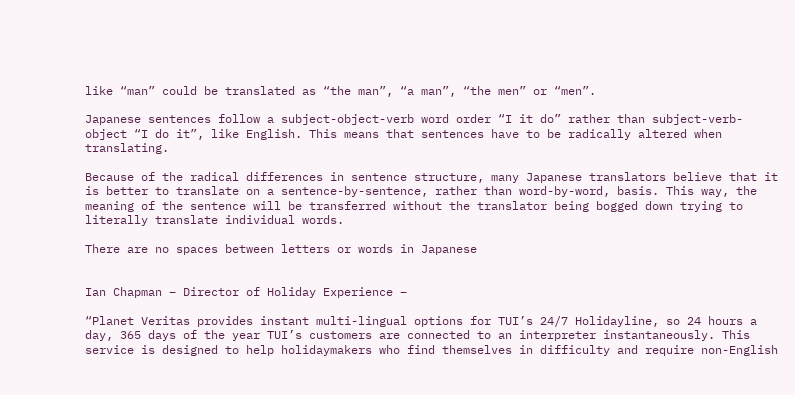like “man” could be translated as “the man”, “a man”, “the men” or “men”.

Japanese sentences follow a subject-object-verb word order “I it do” rather than subject-verb-object “I do it”, like English. This means that sentences have to be radically altered when translating.

Because of the radical differences in sentence structure, many Japanese translators believe that it is better to translate on a sentence-by-sentence, rather than word-by-word, basis. This way, the meaning of the sentence will be transferred without the translator being bogged down trying to literally translate individual words.

There are no spaces between letters or words in Japanese


Ian Chapman – Director of Holiday Experience –

“Planet Veritas provides instant multi-lingual options for TUI’s 24/7 Holidayline, so 24 hours a day, 365 days of the year TUI’s customers are connected to an interpreter instantaneously. This service is designed to help holidaymakers who find themselves in difficulty and require non-English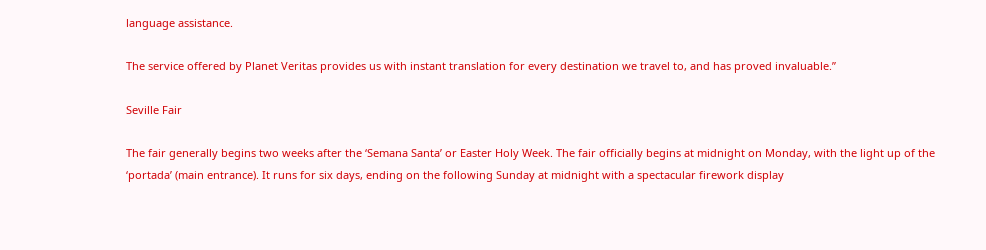language assistance.

The service offered by Planet Veritas provides us with instant translation for every destination we travel to, and has proved invaluable.”

Seville Fair

The fair generally begins two weeks after the ‘Semana Santa’ or Easter Holy Week. The fair officially begins at midnight on Monday, with the light up of the ‘portada’ (main entrance). It runs for six days, ending on the following Sunday at midnight with a spectacular firework display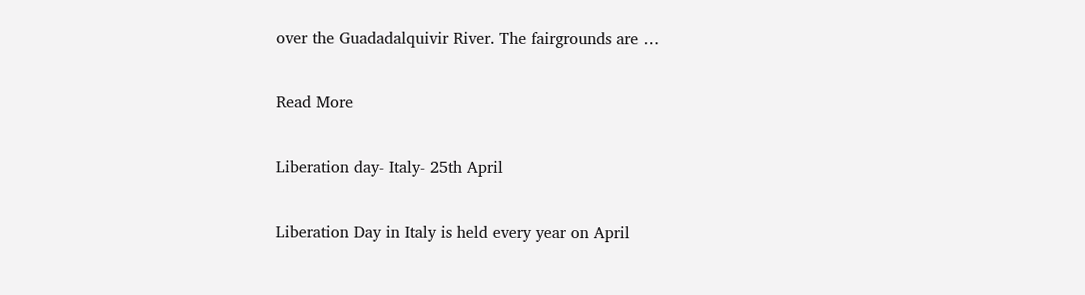over the Guadadalquivir River. The fairgrounds are …

Read More

Liberation day- Italy- 25th April

Liberation Day in Italy is held every year on April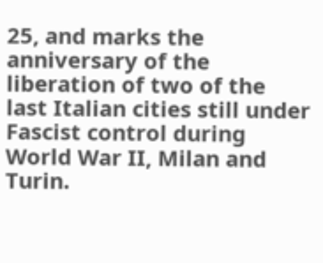25, and marks the anniversary of the liberation of two of the last Italian cities still under Fascist control during World War II, Milan and Turin.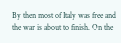By then most of Italy was free and the war is about to finish. On the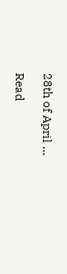28th of April …

Read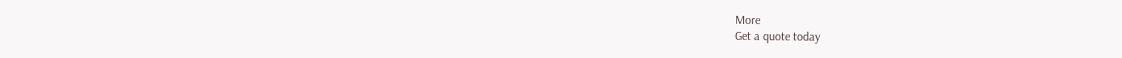More
Get a quote today